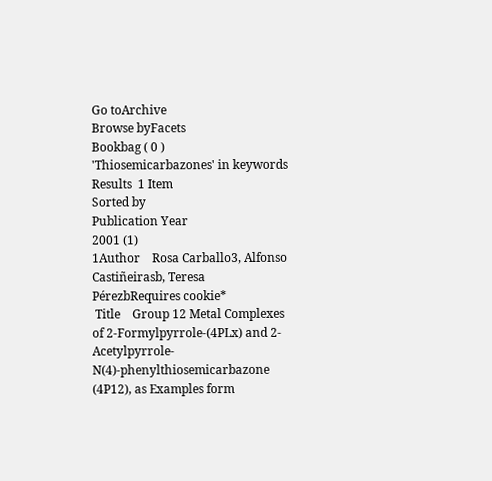Go toArchive
Browse byFacets
Bookbag ( 0 )
'Thiosemicarbazones' in keywords
Results  1 Item
Sorted by
Publication Year
2001 (1)
1Author    Rosa Carballo3, Alfonso Castiñeirasb, Teresa PérezbRequires cookie*
 Title    Group 12 Metal Complexes of 2-Formylpyrrole-(4PLx) and 2-Acetylpyrrole-N(4)-phenylthiosemicarbazone (4P12), as Examples form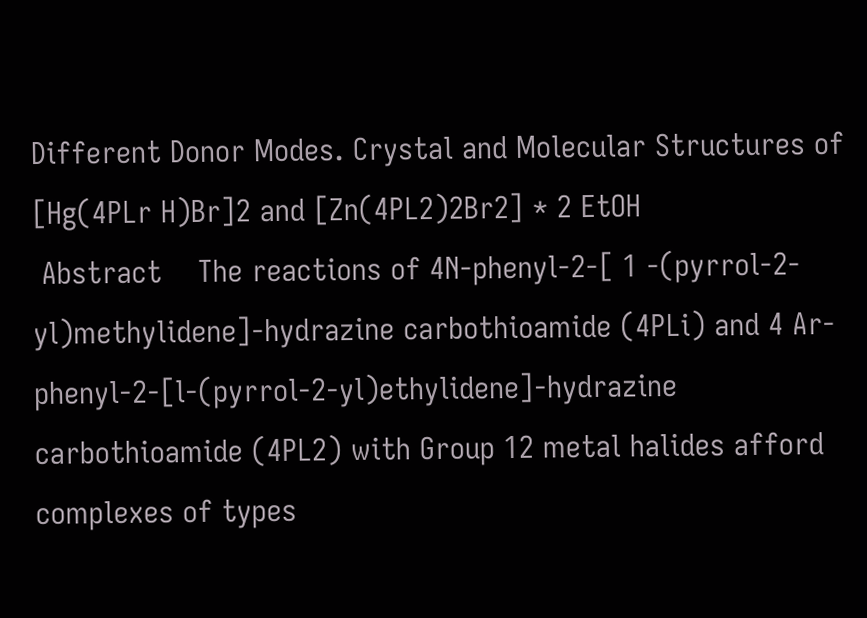Different Donor Modes. Crystal and Molecular Structures of [Hg(4PLr H)Br]2 and [Zn(4PL2)2Br2] * 2 EtOH
 Abstract    The reactions of 4N-phenyl-2-[ 1 -(pyrrol-2-yl)methylidene]-hydrazine carbothioamide (4PLi) and 4 Ar-phenyl-2-[l-(pyrrol-2-yl)ethylidene]-hydrazine carbothioamide (4PL2) with Group 12 metal halides afford complexes of types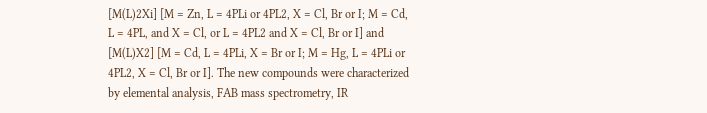[M(L)2Xi] [M = Zn, L = 4PLi or 4PL2, X = Cl, Br or I; M = Cd, L = 4PL, and X = Cl, or L = 4PL2 and X = Cl, Br or I] and [M(L)X2] [M = Cd, L = 4PLi, X = Br or I; M = Hg, L = 4PLi or 4PL2, X = Cl, Br or I]. The new compounds were characterized by elemental analysis, FAB mass spectrometry, IR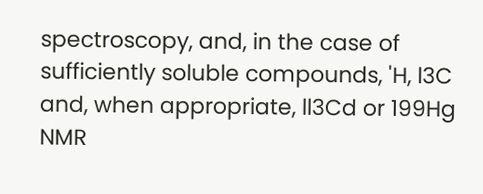spectroscopy, and, in the case of sufficiently soluble compounds, 'H, l3C and, when appropriate, ll3Cd or 199Hg NMR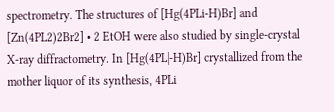spectrometry. The structures of [Hg(4PLi-H)Br] and [Zn(4PL2)2Br2] • 2 EtOH were also studied by single-crystal X-ray diffractometry. In [Hg(4PL|-H)Br] crystallized from the mother liquor of its synthesis, 4PLi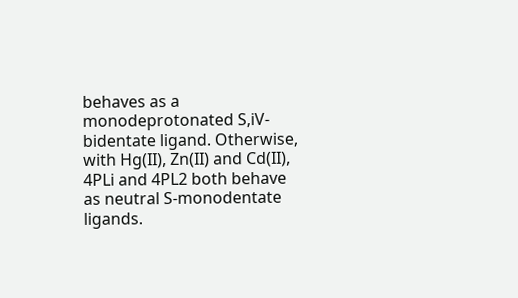behaves as a monodeprotonated S,iV-bidentate ligand. Otherwise, with Hg(II), Zn(II) and Cd(II), 4PLi and 4PL2 both behave as neutral S-monodentate ligands.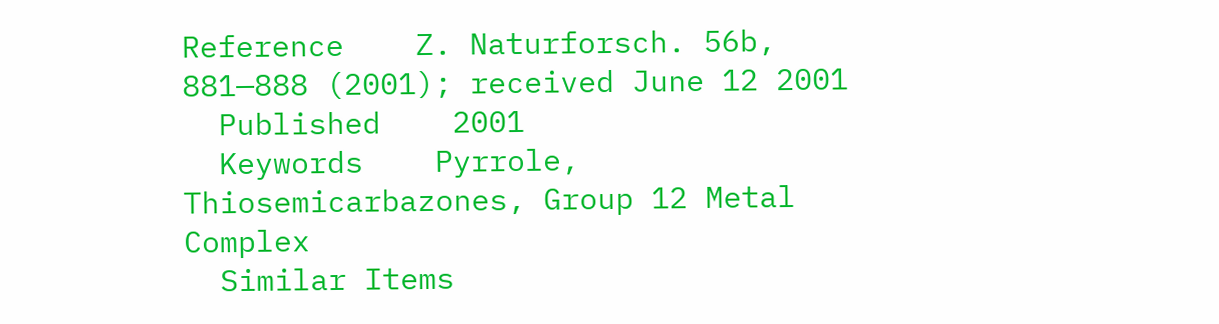Reference    Z. Naturforsch. 56b, 881—888 (2001); received June 12 2001
  Published    2001
  Keywords    Pyrrole, Thiosemicarbazones, Group 12 Metal Complex
  Similar Items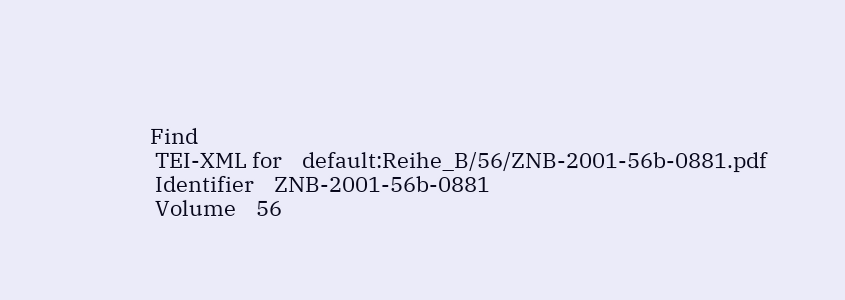Find
 TEI-XML for    default:Reihe_B/56/ZNB-2001-56b-0881.pdf
 Identifier    ZNB-2001-56b-0881
 Volume    56